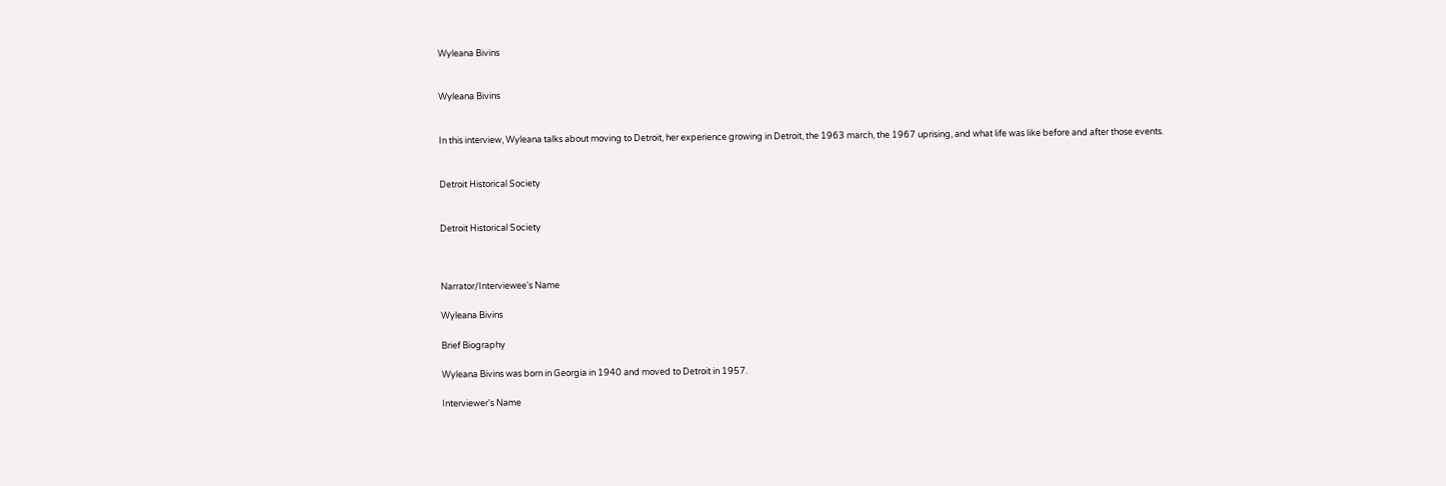Wyleana Bivins


Wyleana Bivins


In this interview, Wyleana talks about moving to Detroit, her experience growing in Detroit, the 1963 march, the 1967 uprising, and what life was like before and after those events.


Detroit Historical Society


Detroit Historical Society



Narrator/Interviewee's Name

Wyleana Bivins

Brief Biography

Wyleana Bivins was born in Georgia in 1940 and moved to Detroit in 1957.

Interviewer's Name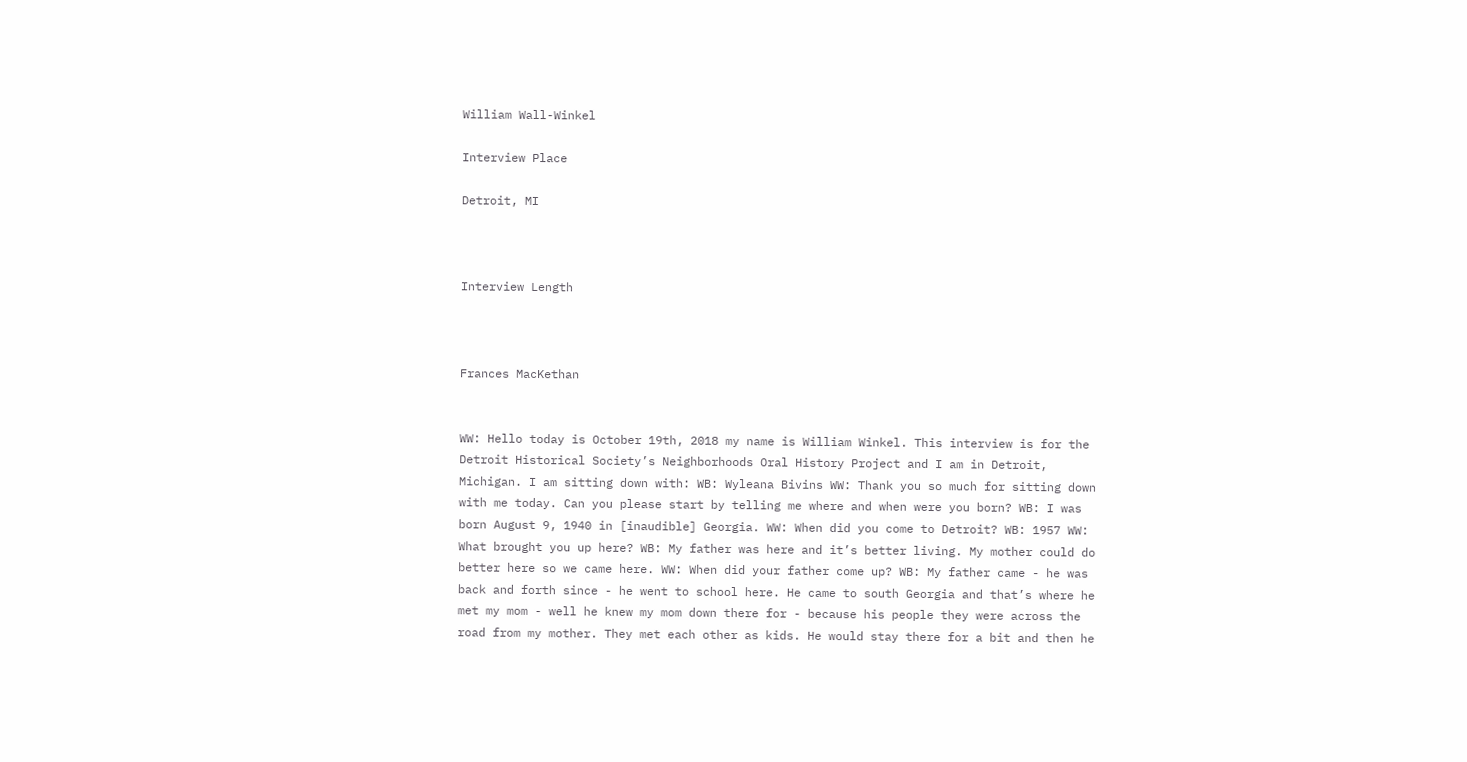William Wall-Winkel

Interview Place

Detroit, MI



Interview Length



Frances MacKethan


WW: Hello today is October 19th, 2018 my name is William Winkel. This interview is for the Detroit Historical Society’s Neighborhoods Oral History Project and I am in Detroit, Michigan. I am sitting down with: WB: Wyleana Bivins WW: Thank you so much for sitting down with me today. Can you please start by telling me where and when were you born? WB: I was born August 9, 1940 in [inaudible] Georgia. WW: When did you come to Detroit? WB: 1957 WW: What brought you up here? WB: My father was here and it’s better living. My mother could do better here so we came here. WW: When did your father come up? WB: My father came - he was back and forth since - he went to school here. He came to south Georgia and that’s where he met my mom - well he knew my mom down there for - because his people they were across the road from my mother. They met each other as kids. He would stay there for a bit and then he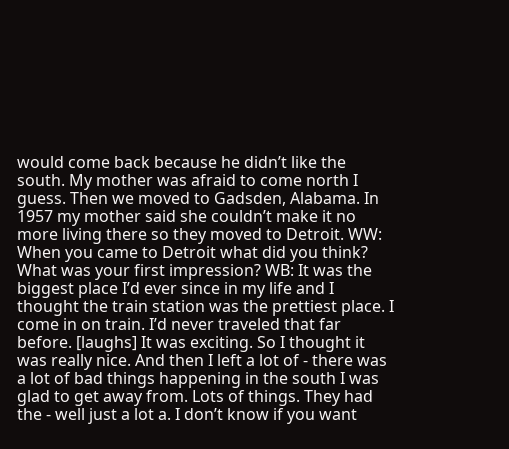would come back because he didn’t like the south. My mother was afraid to come north I guess. Then we moved to Gadsden, Alabama. In 1957 my mother said she couldn’t make it no more living there so they moved to Detroit. WW: When you came to Detroit what did you think? What was your first impression? WB: It was the biggest place I’d ever since in my life and I thought the train station was the prettiest place. I come in on train. I’d never traveled that far before. [laughs] It was exciting. So I thought it was really nice. And then I left a lot of - there was a lot of bad things happening in the south I was glad to get away from. Lots of things. They had the - well just a lot a. I don’t know if you want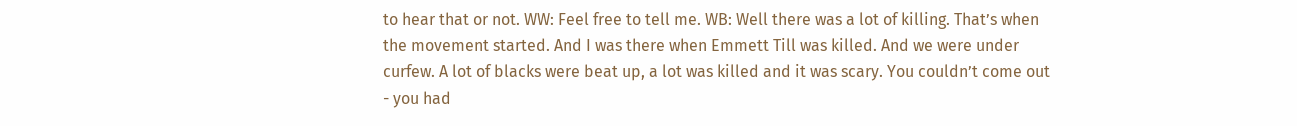to hear that or not. WW: Feel free to tell me. WB: Well there was a lot of killing. That’s when the movement started. And I was there when Emmett Till was killed. And we were under curfew. A lot of blacks were beat up, a lot was killed and it was scary. You couldn’t come out - you had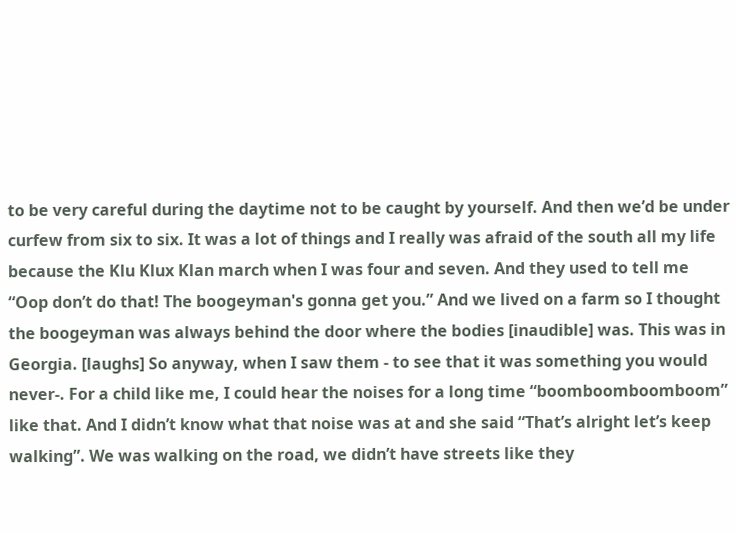to be very careful during the daytime not to be caught by yourself. And then we’d be under curfew from six to six. It was a lot of things and I really was afraid of the south all my life because the Klu Klux Klan march when I was four and seven. And they used to tell me “Oop don’t do that! The boogeyman's gonna get you.” And we lived on a farm so I thought the boogeyman was always behind the door where the bodies [inaudible] was. This was in Georgia. [laughs] So anyway, when I saw them - to see that it was something you would never-. For a child like me, I could hear the noises for a long time “boomboomboomboom” like that. And I didn’t know what that noise was at and she said “That’s alright let’s keep walking”. We was walking on the road, we didn’t have streets like they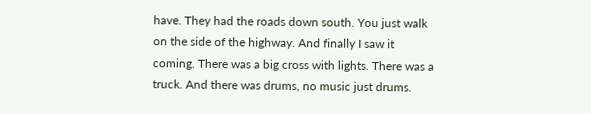have. They had the roads down south. You just walk on the side of the highway. And finally I saw it coming. There was a big cross with lights. There was a truck. And there was drums, no music just drums.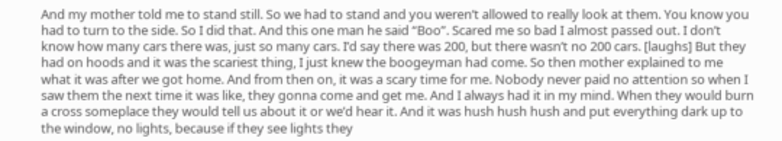And my mother told me to stand still. So we had to stand and you weren’t allowed to really look at them. You know you had to turn to the side. So I did that. And this one man he said “Boo”. Scared me so bad I almost passed out. I don’t know how many cars there was, just so many cars. I’d say there was 200, but there wasn’t no 200 cars. [laughs] But they had on hoods and it was the scariest thing, I just knew the boogeyman had come. So then mother explained to me what it was after we got home. And from then on, it was a scary time for me. Nobody never paid no attention so when I saw them the next time it was like, they gonna come and get me. And I always had it in my mind. When they would burn a cross someplace they would tell us about it or we’d hear it. And it was hush hush hush and put everything dark up to the window, no lights, because if they see lights they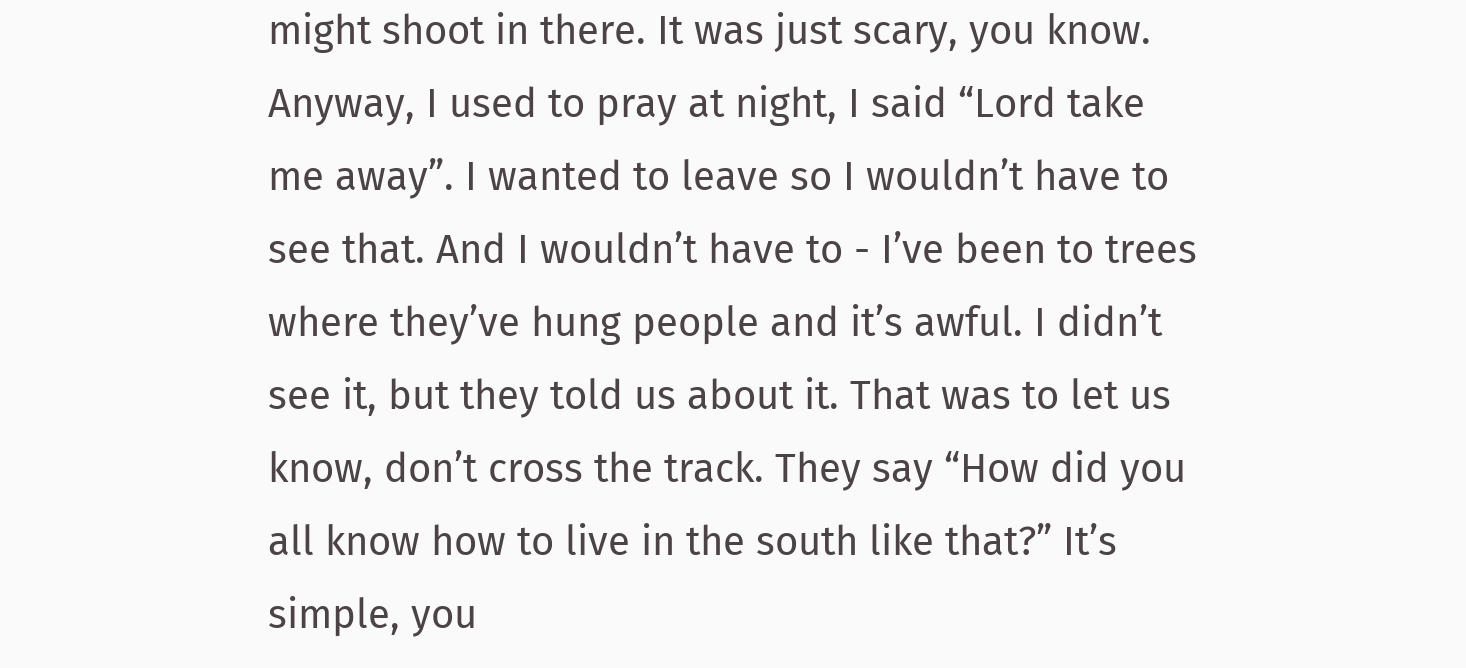might shoot in there. It was just scary, you know. Anyway, I used to pray at night, I said “Lord take me away”. I wanted to leave so I wouldn’t have to see that. And I wouldn’t have to - I’ve been to trees where they’ve hung people and it’s awful. I didn’t see it, but they told us about it. That was to let us know, don’t cross the track. They say “How did you all know how to live in the south like that?” It’s simple, you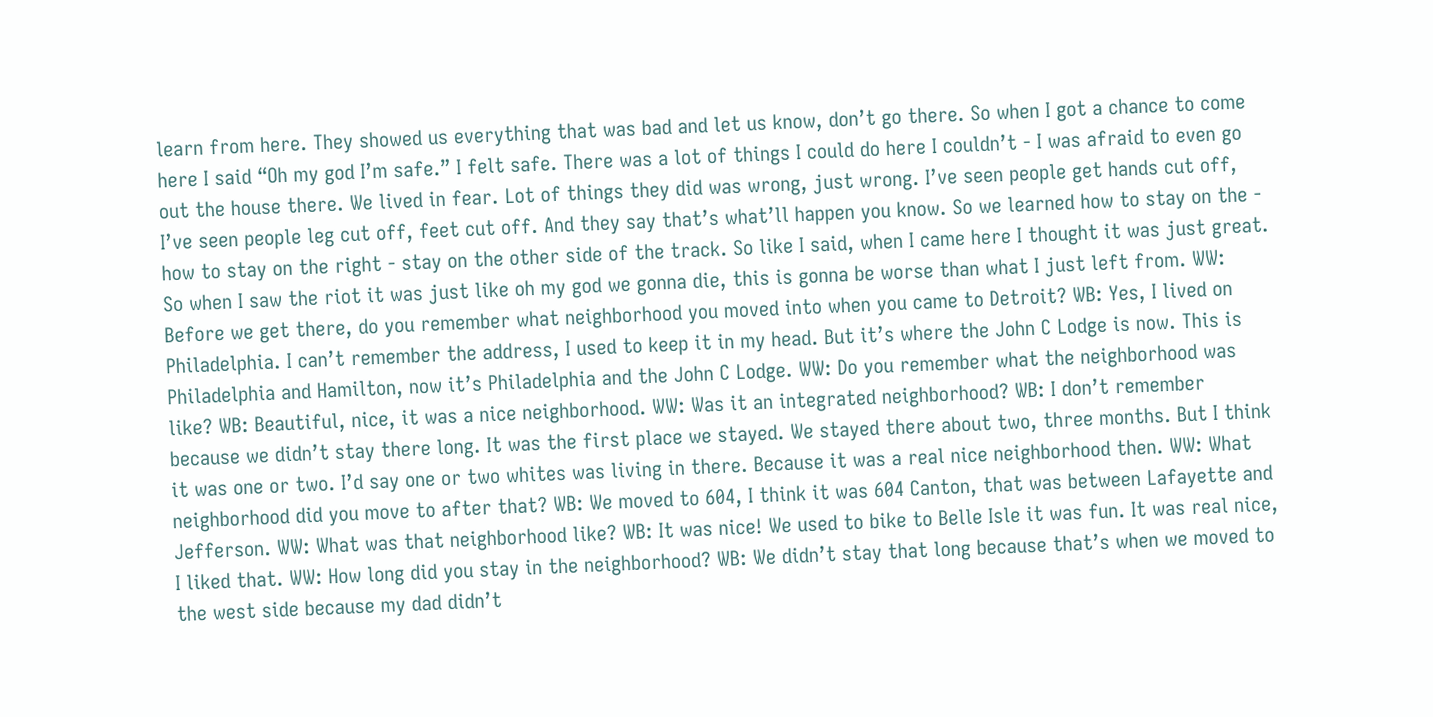learn from here. They showed us everything that was bad and let us know, don’t go there. So when I got a chance to come here I said “Oh my god I’m safe.” I felt safe. There was a lot of things I could do here I couldn’t - I was afraid to even go out the house there. We lived in fear. Lot of things they did was wrong, just wrong. I’ve seen people get hands cut off, I’ve seen people leg cut off, feet cut off. And they say that’s what’ll happen you know. So we learned how to stay on the - how to stay on the right - stay on the other side of the track. So like I said, when I came here I thought it was just great. So when I saw the riot it was just like oh my god we gonna die, this is gonna be worse than what I just left from. WW: Before we get there, do you remember what neighborhood you moved into when you came to Detroit? WB: Yes, I lived on Philadelphia. I can’t remember the address, I used to keep it in my head. But it’s where the John C Lodge is now. This is Philadelphia and Hamilton, now it’s Philadelphia and the John C Lodge. WW: Do you remember what the neighborhood was like? WB: Beautiful, nice, it was a nice neighborhood. WW: Was it an integrated neighborhood? WB: I don’t remember because we didn’t stay there long. It was the first place we stayed. We stayed there about two, three months. But I think it was one or two. I’d say one or two whites was living in there. Because it was a real nice neighborhood then. WW: What neighborhood did you move to after that? WB: We moved to 604, I think it was 604 Canton, that was between Lafayette and Jefferson. WW: What was that neighborhood like? WB: It was nice! We used to bike to Belle Isle it was fun. It was real nice, I liked that. WW: How long did you stay in the neighborhood? WB: We didn’t stay that long because that’s when we moved to the west side because my dad didn’t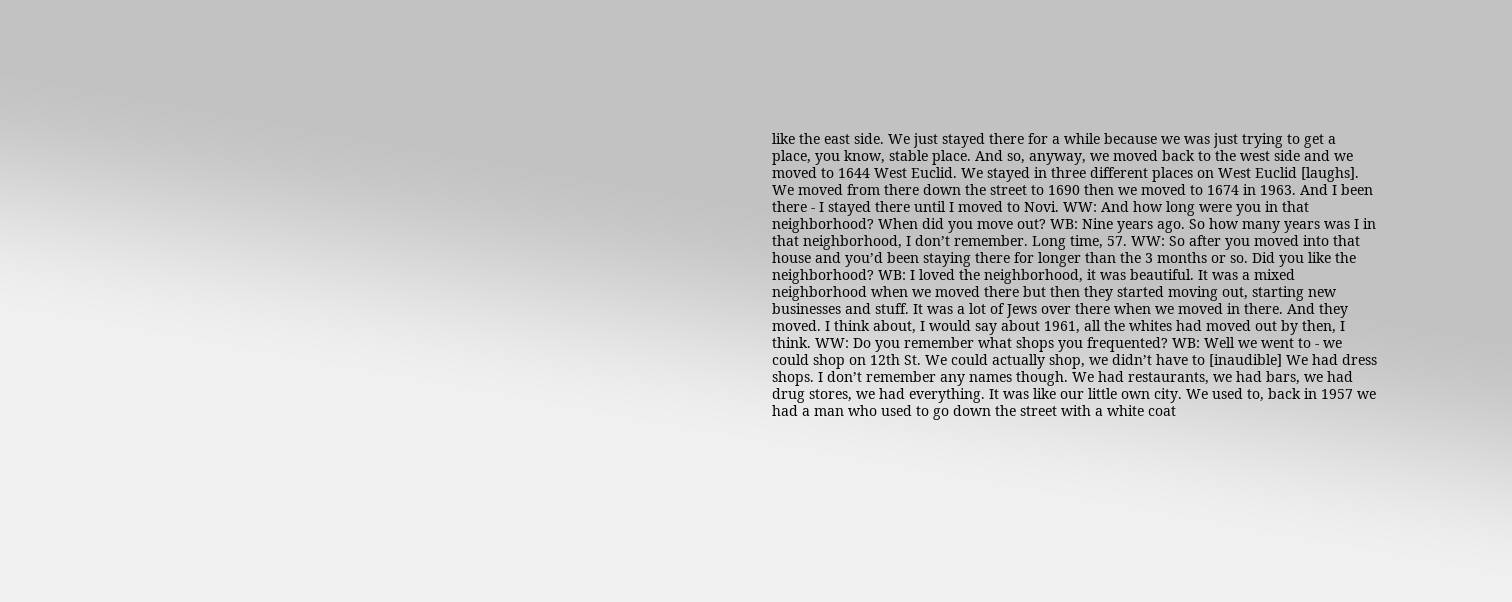like the east side. We just stayed there for a while because we was just trying to get a place, you know, stable place. And so, anyway, we moved back to the west side and we moved to 1644 West Euclid. We stayed in three different places on West Euclid [laughs]. We moved from there down the street to 1690 then we moved to 1674 in 1963. And I been there - I stayed there until I moved to Novi. WW: And how long were you in that neighborhood? When did you move out? WB: Nine years ago. So how many years was I in that neighborhood, I don’t remember. Long time, 57. WW: So after you moved into that house and you’d been staying there for longer than the 3 months or so. Did you like the neighborhood? WB: I loved the neighborhood, it was beautiful. It was a mixed neighborhood when we moved there but then they started moving out, starting new businesses and stuff. It was a lot of Jews over there when we moved in there. And they moved. I think about, I would say about 1961, all the whites had moved out by then, I think. WW: Do you remember what shops you frequented? WB: Well we went to - we could shop on 12th St. We could actually shop, we didn’t have to [inaudible] We had dress shops. I don’t remember any names though. We had restaurants, we had bars, we had drug stores, we had everything. It was like our little own city. We used to, back in 1957 we had a man who used to go down the street with a white coat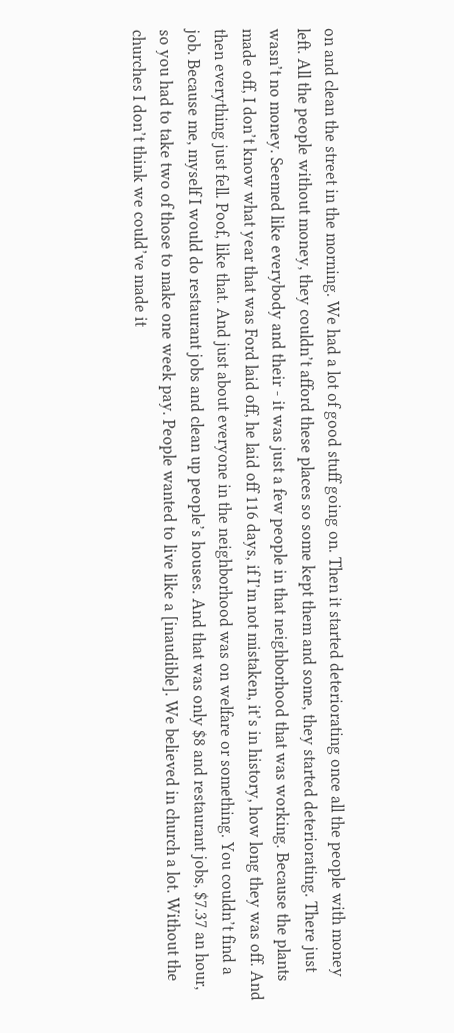on and clean the street in the morning. We had a lot of good stuff going on. Then it started deteriorating once all the people with money left. All the people without money, they couldn’t afford these places so some kept them and some, they started deteriorating. There just wasn’t no money. Seemed like everybody and their - it was just a few people in that neighborhood that was working. Because the plants made off, I don’t know what year that was Ford laid off, he laid off 116 days, if I’m not mistaken, it’s in history, how long they was off. And then everything just fell. Poof, like that. And just about everyone in the neighborhood was on welfare or something. You couldn’t find a job. Because me, myself I would do restaurant jobs and clean up people’s houses. And that was only $8 and restaurant jobs, $7.37 an hour, so you had to take two of those to make one week pay. People wanted to live like a [inaudible]. We believed in church a lot. Without the churches I don’t think we could’ve made it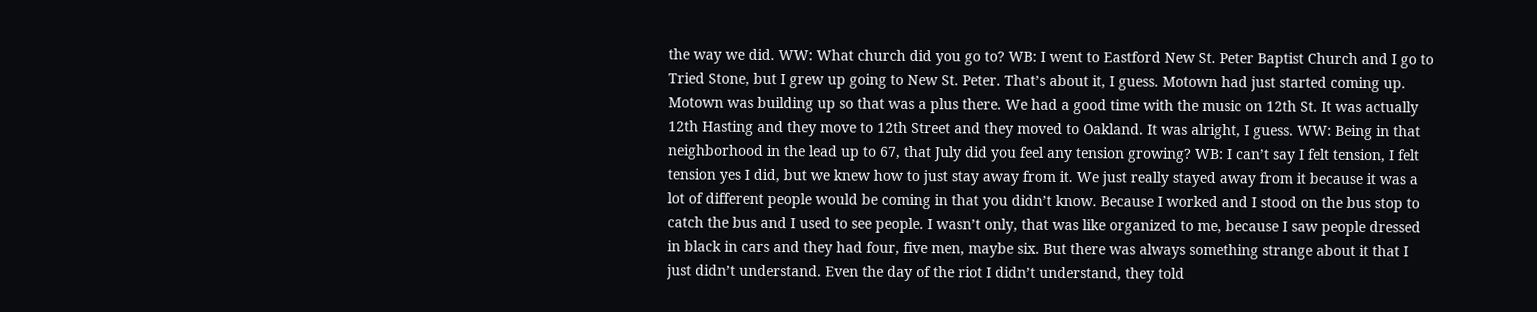the way we did. WW: What church did you go to? WB: I went to Eastford New St. Peter Baptist Church and I go to Tried Stone, but I grew up going to New St. Peter. That’s about it, I guess. Motown had just started coming up. Motown was building up so that was a plus there. We had a good time with the music on 12th St. It was actually 12th Hasting and they move to 12th Street and they moved to Oakland. It was alright, I guess. WW: Being in that neighborhood in the lead up to 67, that July did you feel any tension growing? WB: I can’t say I felt tension, I felt tension yes I did, but we knew how to just stay away from it. We just really stayed away from it because it was a lot of different people would be coming in that you didn’t know. Because I worked and I stood on the bus stop to catch the bus and I used to see people. I wasn’t only, that was like organized to me, because I saw people dressed in black in cars and they had four, five men, maybe six. But there was always something strange about it that I just didn’t understand. Even the day of the riot I didn’t understand, they told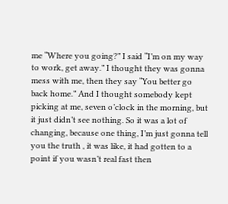me “Where you going?” I said “I’m on my way to work, get away.” I thought they was gonna mess with me, then they say “You better go back home.” And I thought somebody kept picking at me, seven o’clock in the morning, but it just didn’t see nothing. So it was a lot of changing, because one thing, I’m just gonna tell you the truth , it was like, it had gotten to a point if you wasn’t real fast then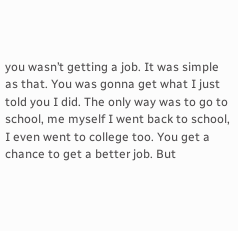you wasn’t getting a job. It was simple as that. You was gonna get what I just told you I did. The only way was to go to school, me myself I went back to school, I even went to college too. You get a chance to get a better job. But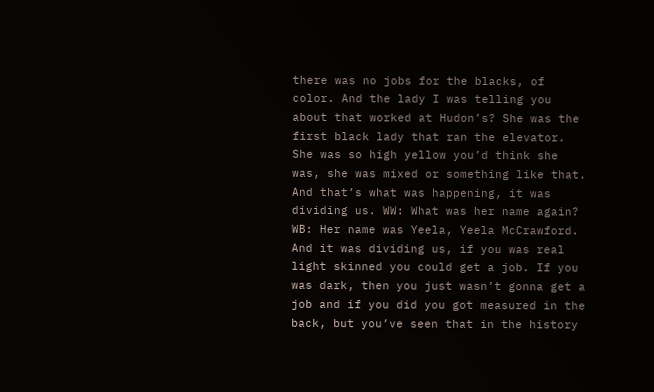there was no jobs for the blacks, of color. And the lady I was telling you about that worked at Hudon’s? She was the first black lady that ran the elevator. She was so high yellow you’d think she was, she was mixed or something like that. And that’s what was happening, it was dividing us. WW: What was her name again? WB: Her name was Yeela, Yeela McCrawford. And it was dividing us, if you was real light skinned you could get a job. If you was dark, then you just wasn’t gonna get a job and if you did you got measured in the back, but you’ve seen that in the history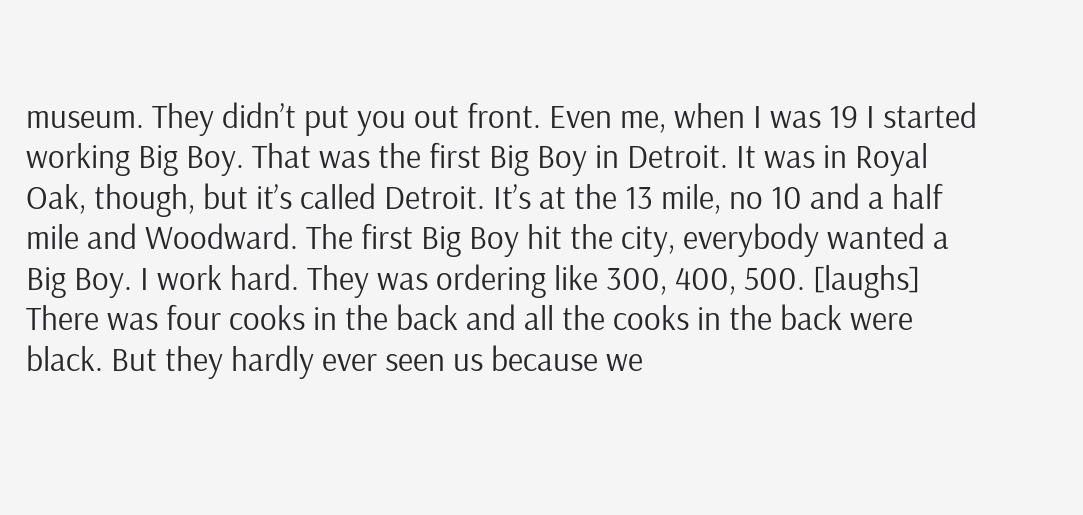museum. They didn’t put you out front. Even me, when I was 19 I started working Big Boy. That was the first Big Boy in Detroit. It was in Royal Oak, though, but it’s called Detroit. It’s at the 13 mile, no 10 and a half mile and Woodward. The first Big Boy hit the city, everybody wanted a Big Boy. I work hard. They was ordering like 300, 400, 500. [laughs] There was four cooks in the back and all the cooks in the back were black. But they hardly ever seen us because we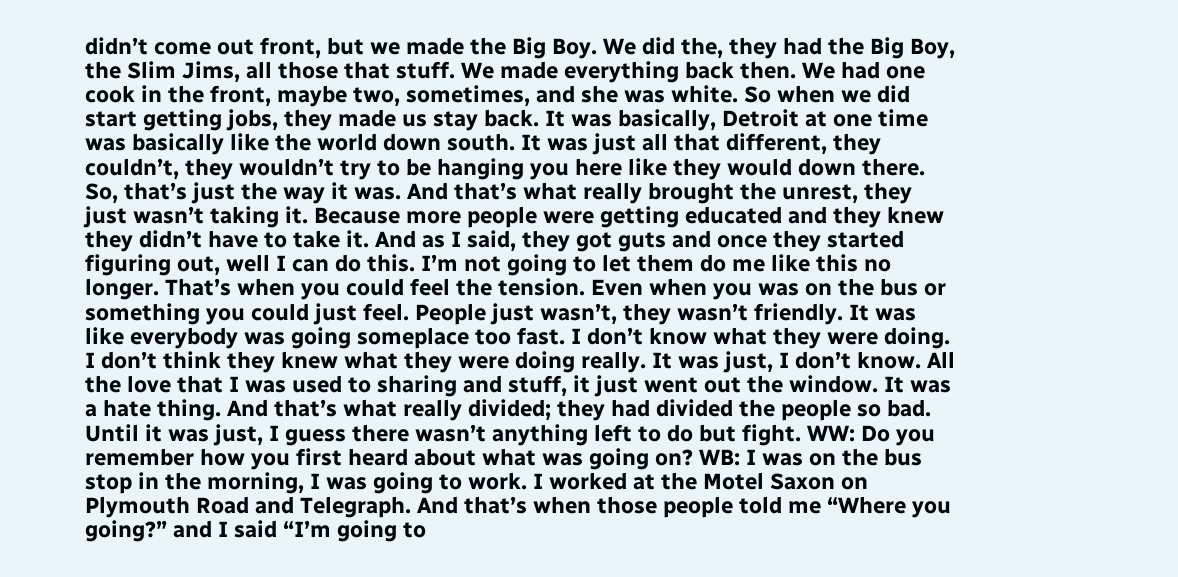didn’t come out front, but we made the Big Boy. We did the, they had the Big Boy, the Slim Jims, all those that stuff. We made everything back then. We had one cook in the front, maybe two, sometimes, and she was white. So when we did start getting jobs, they made us stay back. It was basically, Detroit at one time was basically like the world down south. It was just all that different, they couldn’t, they wouldn’t try to be hanging you here like they would down there. So, that’s just the way it was. And that’s what really brought the unrest, they just wasn’t taking it. Because more people were getting educated and they knew they didn’t have to take it. And as I said, they got guts and once they started figuring out, well I can do this. I’m not going to let them do me like this no longer. That’s when you could feel the tension. Even when you was on the bus or something you could just feel. People just wasn’t, they wasn’t friendly. It was like everybody was going someplace too fast. I don’t know what they were doing. I don’t think they knew what they were doing really. It was just, I don’t know. All the love that I was used to sharing and stuff, it just went out the window. It was a hate thing. And that’s what really divided; they had divided the people so bad. Until it was just, I guess there wasn’t anything left to do but fight. WW: Do you remember how you first heard about what was going on? WB: I was on the bus stop in the morning, I was going to work. I worked at the Motel Saxon on Plymouth Road and Telegraph. And that’s when those people told me “Where you going?” and I said “I’m going to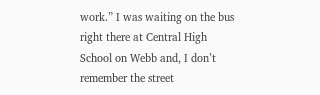work.” I was waiting on the bus right there at Central High School on Webb and, I don’t remember the street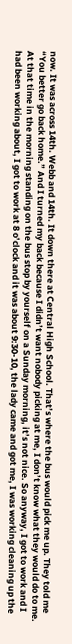now. It was across 14th. Webb and 14th. It down there at Central High School. That’s where the bus would pick me up. They told me “You better go back home.” And I turned my back because I didn’t want nobody picking at me, I don’t know what they would do to me. At that time in the morning standing on the bus stop by yourself on a Sunday morning, it’s not nice. So anyway, I got to work and I had been working about, I got to work at 8 o’clock and it was about 9:30-10, the lady came and got me, I was working cleaning up the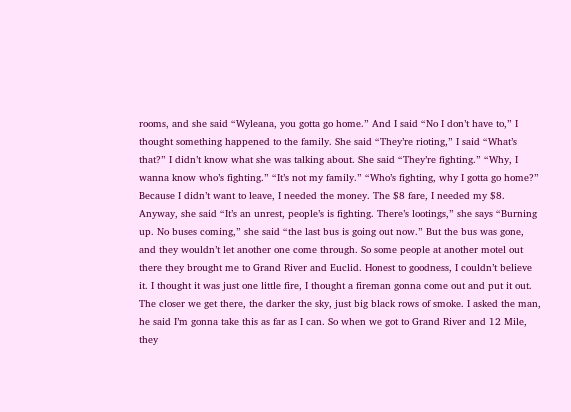rooms, and she said “Wyleana, you gotta go home.” And I said “No I don’t have to,” I thought something happened to the family. She said “They’re rioting,” I said “What’s that?” I didn’t know what she was talking about. She said “They’re fighting.” “Why, I wanna know who’s fighting.” “It’s not my family.” “Who’s fighting, why I gotta go home?” Because I didn’t want to leave, I needed the money. The $8 fare, I needed my $8. Anyway, she said “It’s an unrest, people’s is fighting. There’s lootings,” she says “Burning up. No buses coming,” she said “the last bus is going out now.” But the bus was gone, and they wouldn’t let another one come through. So some people at another motel out there they brought me to Grand River and Euclid. Honest to goodness, I couldn’t believe it. I thought it was just one little fire, I thought a fireman gonna come out and put it out. The closer we get there, the darker the sky, just big black rows of smoke. I asked the man, he said I’m gonna take this as far as I can. So when we got to Grand River and 12 Mile, they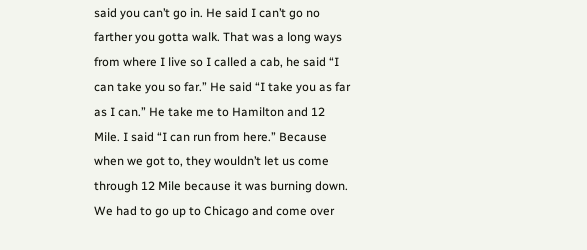said you can’t go in. He said I can’t go no farther you gotta walk. That was a long ways from where I live so I called a cab, he said “I can take you so far.” He said “I take you as far as I can.” He take me to Hamilton and 12 Mile. I said “I can run from here.” Because when we got to, they wouldn’t let us come through 12 Mile because it was burning down. We had to go up to Chicago and come over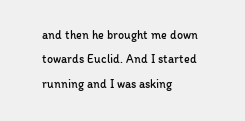and then he brought me down towards Euclid. And I started running and I was asking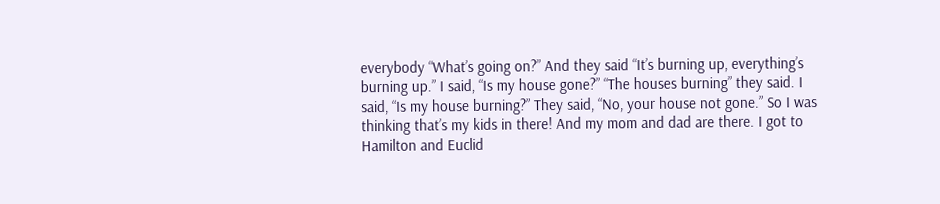everybody “What’s going on?” And they said “It’s burning up, everything’s burning up.” I said, “Is my house gone?” “The houses burning” they said. I said, “Is my house burning?” They said, “No, your house not gone.” So I was thinking that’s my kids in there! And my mom and dad are there. I got to Hamilton and Euclid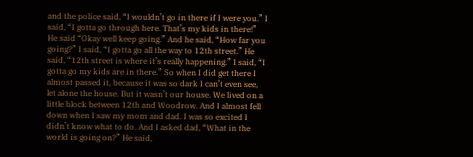and the police said, “I wouldn’t go in there if I were you.” I said, “I gotta go through here. That’s my kids in there!” He said “Okay well keep going.” And he said, “How far you going?” I said, “I gotta go all the way to 12th street.” He said, “12th street is where it’s really happening.” I said, “I gotta go my kids are in there.” So when I did get there I almost passed it, because it was so dark I can’t even see, let alone the house. But it wasn’t our house. We lived on a little block between 12th and Woodrow. And I almost fell down when I saw my mom and dad. I was so excited I didn’t know what to do. And I asked dad, “What in the world is going on?” He said,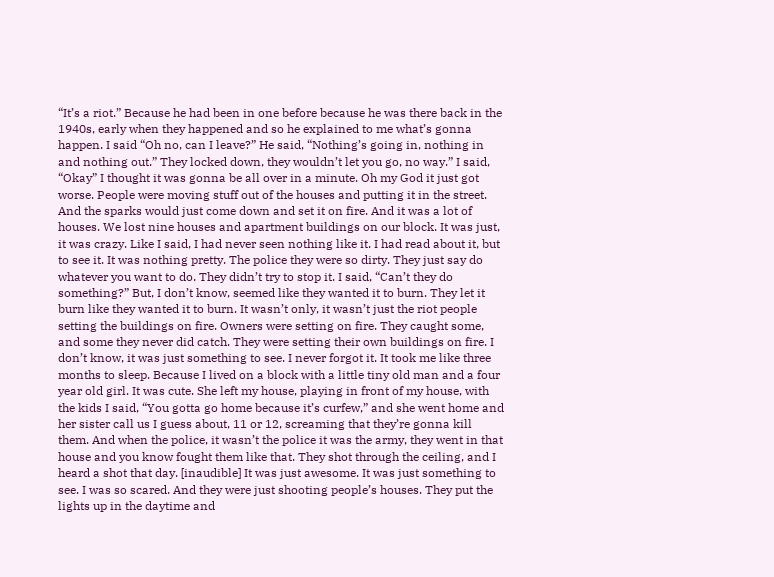“It’s a riot.” Because he had been in one before because he was there back in the 1940s, early when they happened and so he explained to me what’s gonna happen. I said “Oh no, can I leave?” He said, “Nothing’s going in, nothing in and nothing out.” They locked down, they wouldn’t let you go, no way.” I said, “Okay” I thought it was gonna be all over in a minute. Oh my God it just got worse. People were moving stuff out of the houses and putting it in the street. And the sparks would just come down and set it on fire. And it was a lot of houses. We lost nine houses and apartment buildings on our block. It was just, it was crazy. Like I said, I had never seen nothing like it. I had read about it, but to see it. It was nothing pretty. The police they were so dirty. They just say do whatever you want to do. They didn’t try to stop it. I said, “Can’t they do something?” But, I don’t know, seemed like they wanted it to burn. They let it burn like they wanted it to burn. It wasn’t only, it wasn’t just the riot people setting the buildings on fire. Owners were setting on fire. They caught some, and some they never did catch. They were setting their own buildings on fire. I don’t know, it was just something to see. I never forgot it. It took me like three months to sleep. Because I lived on a block with a little tiny old man and a four year old girl. It was cute. She left my house, playing in front of my house, with the kids I said, “You gotta go home because it’s curfew,” and she went home and her sister call us I guess about, 11 or 12, screaming that they’re gonna kill them. And when the police, it wasn’t the police it was the army, they went in that house and you know fought them like that. They shot through the ceiling, and I heard a shot that day. [inaudible] It was just awesome. It was just something to see. I was so scared. And they were just shooting people’s houses. They put the lights up in the daytime and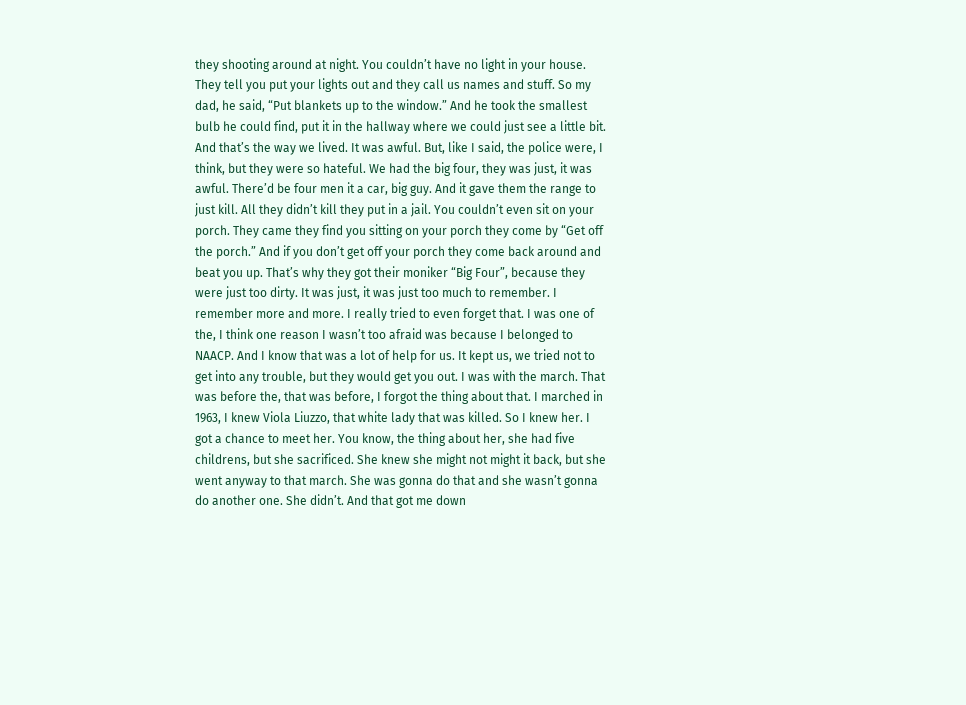they shooting around at night. You couldn’t have no light in your house. They tell you put your lights out and they call us names and stuff. So my dad, he said, “Put blankets up to the window.” And he took the smallest bulb he could find, put it in the hallway where we could just see a little bit. And that’s the way we lived. It was awful. But, like I said, the police were, I think, but they were so hateful. We had the big four, they was just, it was awful. There’d be four men it a car, big guy. And it gave them the range to just kill. All they didn’t kill they put in a jail. You couldn’t even sit on your porch. They came they find you sitting on your porch they come by “Get off the porch.” And if you don’t get off your porch they come back around and beat you up. That’s why they got their moniker “Big Four”, because they were just too dirty. It was just, it was just too much to remember. I remember more and more. I really tried to even forget that. I was one of the, I think one reason I wasn’t too afraid was because I belonged to NAACP. And I know that was a lot of help for us. It kept us, we tried not to get into any trouble, but they would get you out. I was with the march. That was before the, that was before, I forgot the thing about that. I marched in 1963, I knew Viola Liuzzo, that white lady that was killed. So I knew her. I got a chance to meet her. You know, the thing about her, she had five childrens, but she sacrificed. She knew she might not might it back, but she went anyway to that march. She was gonna do that and she wasn’t gonna do another one. She didn’t. And that got me down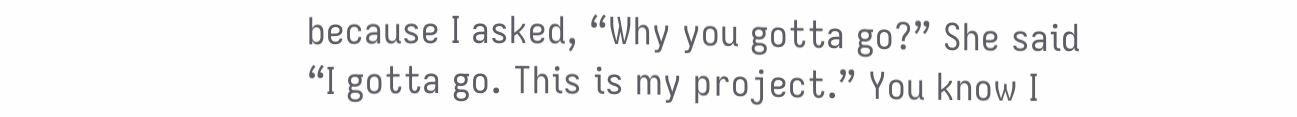because I asked, “Why you gotta go?” She said “I gotta go. This is my project.” You know I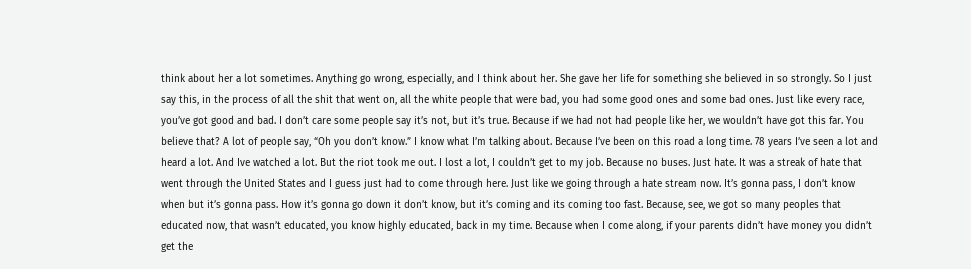think about her a lot sometimes. Anything go wrong, especially, and I think about her. She gave her life for something she believed in so strongly. So I just say this, in the process of all the shit that went on, all the white people that were bad, you had some good ones and some bad ones. Just like every race, you’ve got good and bad. I don’t care some people say it’s not, but it’s true. Because if we had not had people like her, we wouldn’t have got this far. You believe that? A lot of people say, “Oh you don’t know.” I know what I’m talking about. Because I’ve been on this road a long time. 78 years I’ve seen a lot and heard a lot. And Ive watched a lot. But the riot took me out. I lost a lot, I couldn’t get to my job. Because no buses. Just hate. It was a streak of hate that went through the United States and I guess just had to come through here. Just like we going through a hate stream now. It’s gonna pass, I don’t know when but it’s gonna pass. How it’s gonna go down it don’t know, but it’s coming and its coming too fast. Because, see, we got so many peoples that educated now, that wasn’t educated, you know highly educated, back in my time. Because when I come along, if your parents didn’t have money you didn’t get the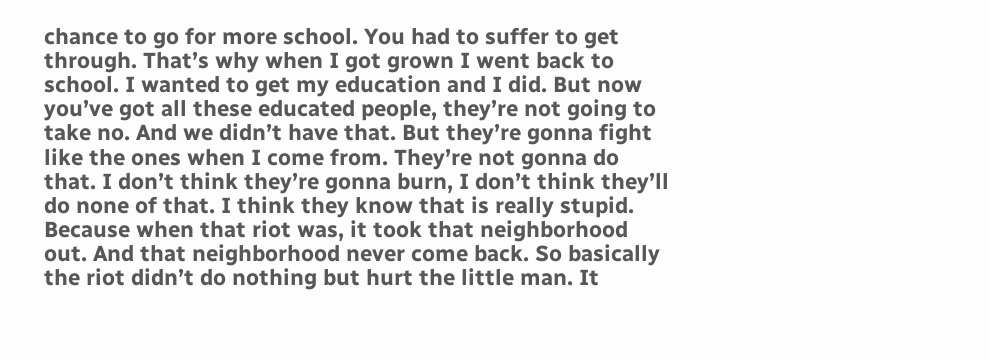chance to go for more school. You had to suffer to get through. That’s why when I got grown I went back to school. I wanted to get my education and I did. But now you’ve got all these educated people, they’re not going to take no. And we didn’t have that. But they’re gonna fight like the ones when I come from. They’re not gonna do that. I don’t think they’re gonna burn, I don’t think they’ll do none of that. I think they know that is really stupid. Because when that riot was, it took that neighborhood out. And that neighborhood never come back. So basically the riot didn’t do nothing but hurt the little man. It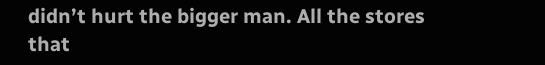didn’t hurt the bigger man. All the stores that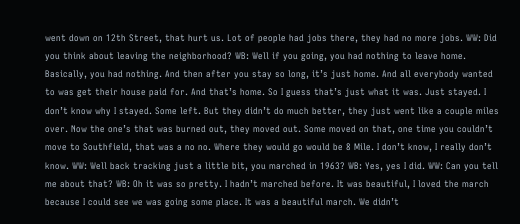went down on 12th Street, that hurt us. Lot of people had jobs there, they had no more jobs. WW: Did you think about leaving the neighborhood? WB: Well if you going, you had nothing to leave home. Basically, you had nothing. And then after you stay so long, it’s just home. And all everybody wanted to was get their house paid for. And that’s home. So I guess that’s just what it was. Just stayed. I don’t know why I stayed. Some left. But they didn’t do much better, they just went like a couple miles over. Now the one’s that was burned out, they moved out. Some moved on that, one time you couldn’t move to Southfield, that was a no no. Where they would go would be 8 Mile. I don’t know, I really don’t know. WW: Well back tracking just a little bit, you marched in 1963? WB: Yes, yes I did. WW: Can you tell me about that? WB: Oh it was so pretty. I hadn’t marched before. It was beautiful, I loved the march because I could see we was going some place. It was a beautiful march. We didn’t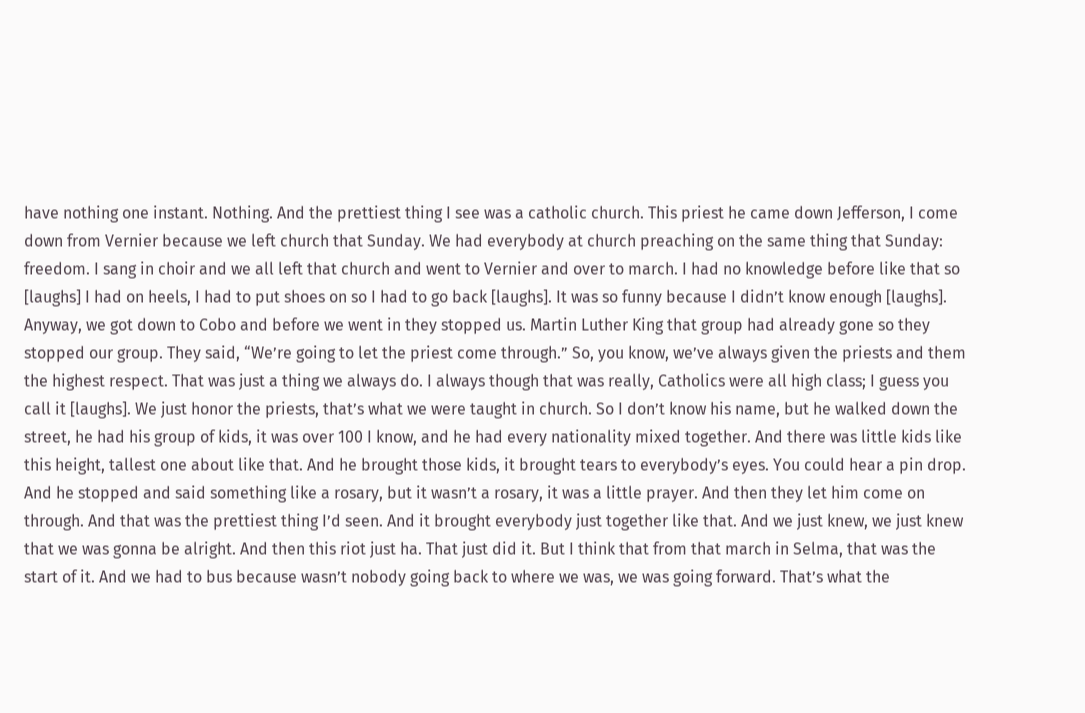have nothing one instant. Nothing. And the prettiest thing I see was a catholic church. This priest he came down Jefferson, I come down from Vernier because we left church that Sunday. We had everybody at church preaching on the same thing that Sunday: freedom. I sang in choir and we all left that church and went to Vernier and over to march. I had no knowledge before like that so [laughs] I had on heels, I had to put shoes on so I had to go back [laughs]. It was so funny because I didn’t know enough [laughs]. Anyway, we got down to Cobo and before we went in they stopped us. Martin Luther King that group had already gone so they stopped our group. They said, “We’re going to let the priest come through.” So, you know, we’ve always given the priests and them the highest respect. That was just a thing we always do. I always though that was really, Catholics were all high class; I guess you call it [laughs]. We just honor the priests, that’s what we were taught in church. So I don’t know his name, but he walked down the street, he had his group of kids, it was over 100 I know, and he had every nationality mixed together. And there was little kids like this height, tallest one about like that. And he brought those kids, it brought tears to everybody’s eyes. You could hear a pin drop. And he stopped and said something like a rosary, but it wasn’t a rosary, it was a little prayer. And then they let him come on through. And that was the prettiest thing I’d seen. And it brought everybody just together like that. And we just knew, we just knew that we was gonna be alright. And then this riot just ha. That just did it. But I think that from that march in Selma, that was the start of it. And we had to bus because wasn’t nobody going back to where we was, we was going forward. That’s what the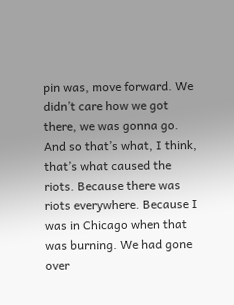pin was, move forward. We didn’t care how we got there, we was gonna go. And so that’s what, I think, that’s what caused the riots. Because there was riots everywhere. Because I was in Chicago when that was burning. We had gone over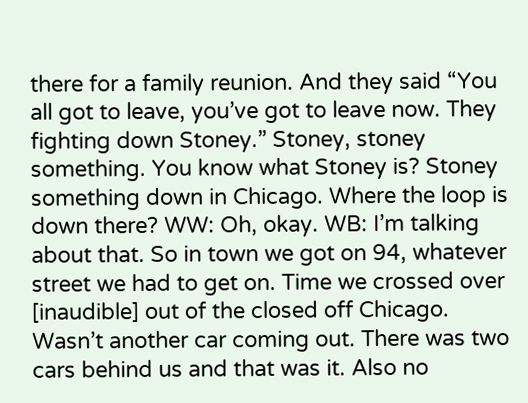there for a family reunion. And they said “You all got to leave, you’ve got to leave now. They fighting down Stoney.” Stoney, stoney something. You know what Stoney is? Stoney something down in Chicago. Where the loop is down there? WW: Oh, okay. WB: I’m talking about that. So in town we got on 94, whatever street we had to get on. Time we crossed over [inaudible] out of the closed off Chicago. Wasn’t another car coming out. There was two cars behind us and that was it. Also no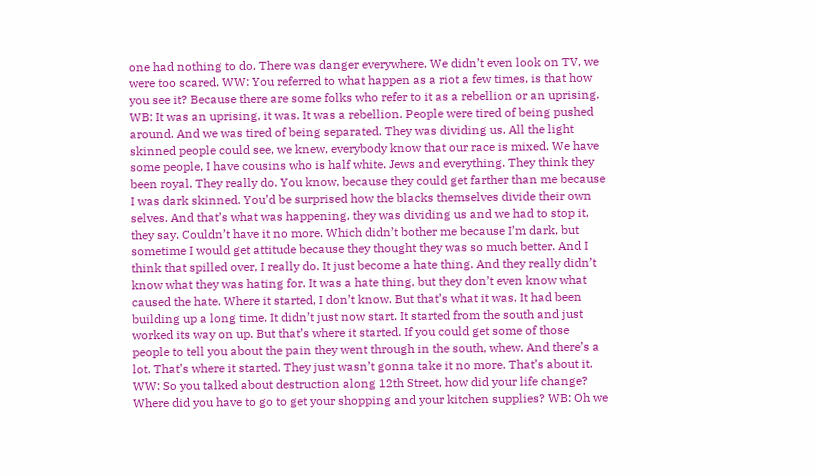one had nothing to do. There was danger everywhere. We didn’t even look on TV, we were too scared. WW: You referred to what happen as a riot a few times, is that how you see it? Because there are some folks who refer to it as a rebellion or an uprising. WB: It was an uprising, it was. It was a rebellion. People were tired of being pushed around. And we was tired of being separated. They was dividing us. All the light skinned people could see, we knew, everybody know that our race is mixed. We have some people, I have cousins who is half white. Jews and everything. They think they been royal. They really do. You know, because they could get farther than me because I was dark skinned. You’d be surprised how the blacks themselves divide their own selves. And that’s what was happening, they was dividing us and we had to stop it, they say. Couldn’t have it no more. Which didn’t bother me because I’m dark, but sometime I would get attitude because they thought they was so much better. And I think that spilled over, I really do. It just become a hate thing. And they really didn’t know what they was hating for. It was a hate thing, but they don’t even know what caused the hate. Where it started, I don’t know. But that’s what it was. It had been building up a long time. It didn’t just now start. It started from the south and just worked its way on up. But that’s where it started. If you could get some of those people to tell you about the pain they went through in the south, whew. And there’s a lot. That’s where it started. They just wasn’t gonna take it no more. That’s about it. WW: So you talked about destruction along 12th Street, how did your life change? Where did you have to go to get your shopping and your kitchen supplies? WB: Oh we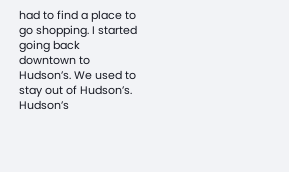had to find a place to go shopping. I started going back downtown to Hudson’s. We used to stay out of Hudson’s. Hudson’s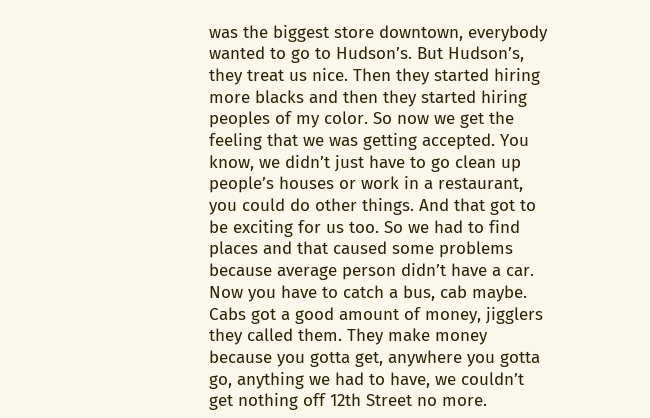was the biggest store downtown, everybody wanted to go to Hudson’s. But Hudson’s, they treat us nice. Then they started hiring more blacks and then they started hiring peoples of my color. So now we get the feeling that we was getting accepted. You know, we didn’t just have to go clean up people’s houses or work in a restaurant, you could do other things. And that got to be exciting for us too. So we had to find places and that caused some problems because average person didn’t have a car. Now you have to catch a bus, cab maybe. Cabs got a good amount of money, jigglers they called them. They make money because you gotta get, anywhere you gotta go, anything we had to have, we couldn’t get nothing off 12th Street no more.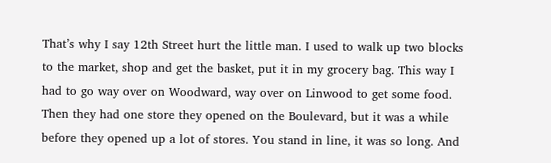That’s why I say 12th Street hurt the little man. I used to walk up two blocks to the market, shop and get the basket, put it in my grocery bag. This way I had to go way over on Woodward, way over on Linwood to get some food. Then they had one store they opened on the Boulevard, but it was a while before they opened up a lot of stores. You stand in line, it was so long. And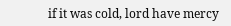if it was cold, lord have mercy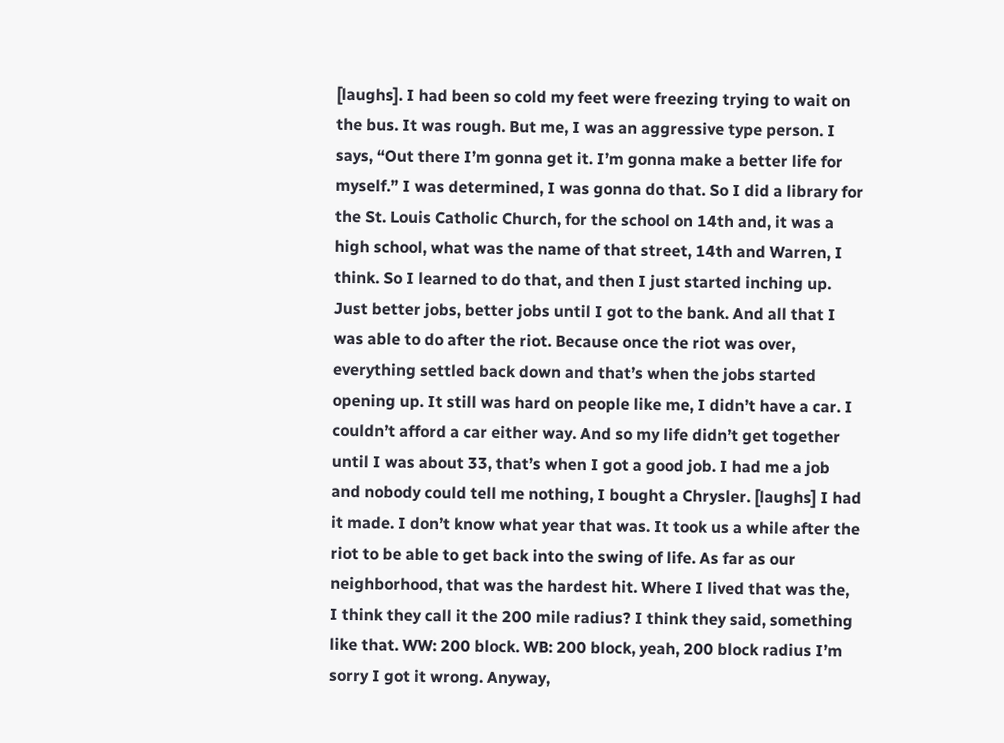[laughs]. I had been so cold my feet were freezing trying to wait on the bus. It was rough. But me, I was an aggressive type person. I says, “Out there I’m gonna get it. I’m gonna make a better life for myself.” I was determined, I was gonna do that. So I did a library for the St. Louis Catholic Church, for the school on 14th and, it was a high school, what was the name of that street, 14th and Warren, I think. So I learned to do that, and then I just started inching up. Just better jobs, better jobs until I got to the bank. And all that I was able to do after the riot. Because once the riot was over, everything settled back down and that’s when the jobs started opening up. It still was hard on people like me, I didn’t have a car. I couldn’t afford a car either way. And so my life didn’t get together until I was about 33, that’s when I got a good job. I had me a job and nobody could tell me nothing, I bought a Chrysler. [laughs] I had it made. I don’t know what year that was. It took us a while after the riot to be able to get back into the swing of life. As far as our neighborhood, that was the hardest hit. Where I lived that was the, I think they call it the 200 mile radius? I think they said, something like that. WW: 200 block. WB: 200 block, yeah, 200 block radius I’m sorry I got it wrong. Anyway,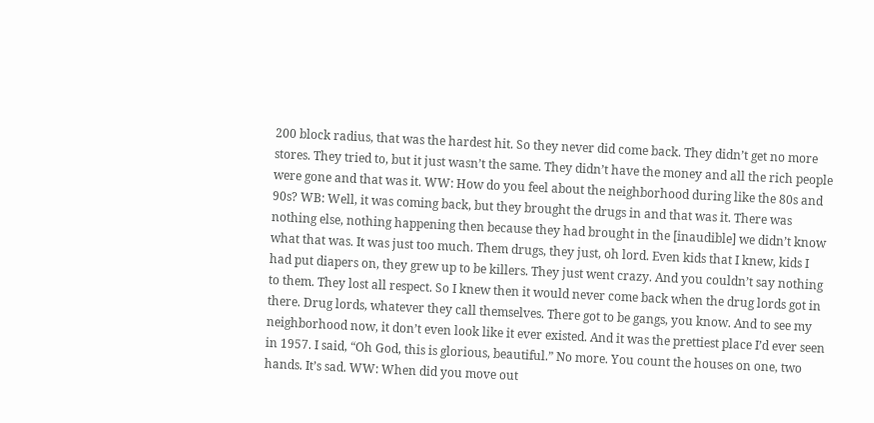200 block radius, that was the hardest hit. So they never did come back. They didn’t get no more stores. They tried to, but it just wasn’t the same. They didn’t have the money and all the rich people were gone and that was it. WW: How do you feel about the neighborhood during like the 80s and 90s? WB: Well, it was coming back, but they brought the drugs in and that was it. There was nothing else, nothing happening then because they had brought in the [inaudible] we didn’t know what that was. It was just too much. Them drugs, they just, oh lord. Even kids that I knew, kids I had put diapers on, they grew up to be killers. They just went crazy. And you couldn’t say nothing to them. They lost all respect. So I knew then it would never come back when the drug lords got in there. Drug lords, whatever they call themselves. There got to be gangs, you know. And to see my neighborhood now, it don’t even look like it ever existed. And it was the prettiest place I’d ever seen in 1957. I said, “Oh God, this is glorious, beautiful.” No more. You count the houses on one, two hands. It’s sad. WW: When did you move out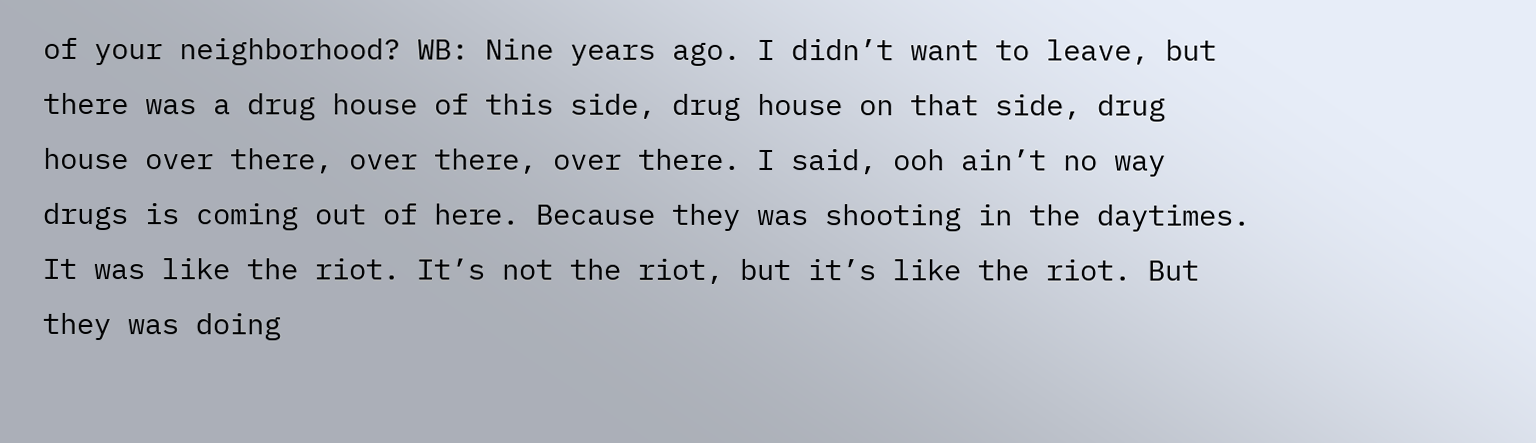of your neighborhood? WB: Nine years ago. I didn’t want to leave, but there was a drug house of this side, drug house on that side, drug house over there, over there, over there. I said, ooh ain’t no way drugs is coming out of here. Because they was shooting in the daytimes. It was like the riot. It’s not the riot, but it’s like the riot. But they was doing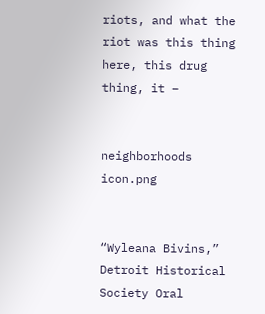riots, and what the riot was this thing here, this drug thing, it –


neighborhoods icon.png


“Wyleana Bivins,” Detroit Historical Society Oral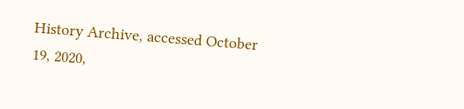History Archive, accessed October 19, 2020,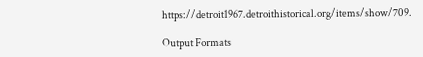https://detroit1967.detroithistorical.org/items/show/709.

Output Formats